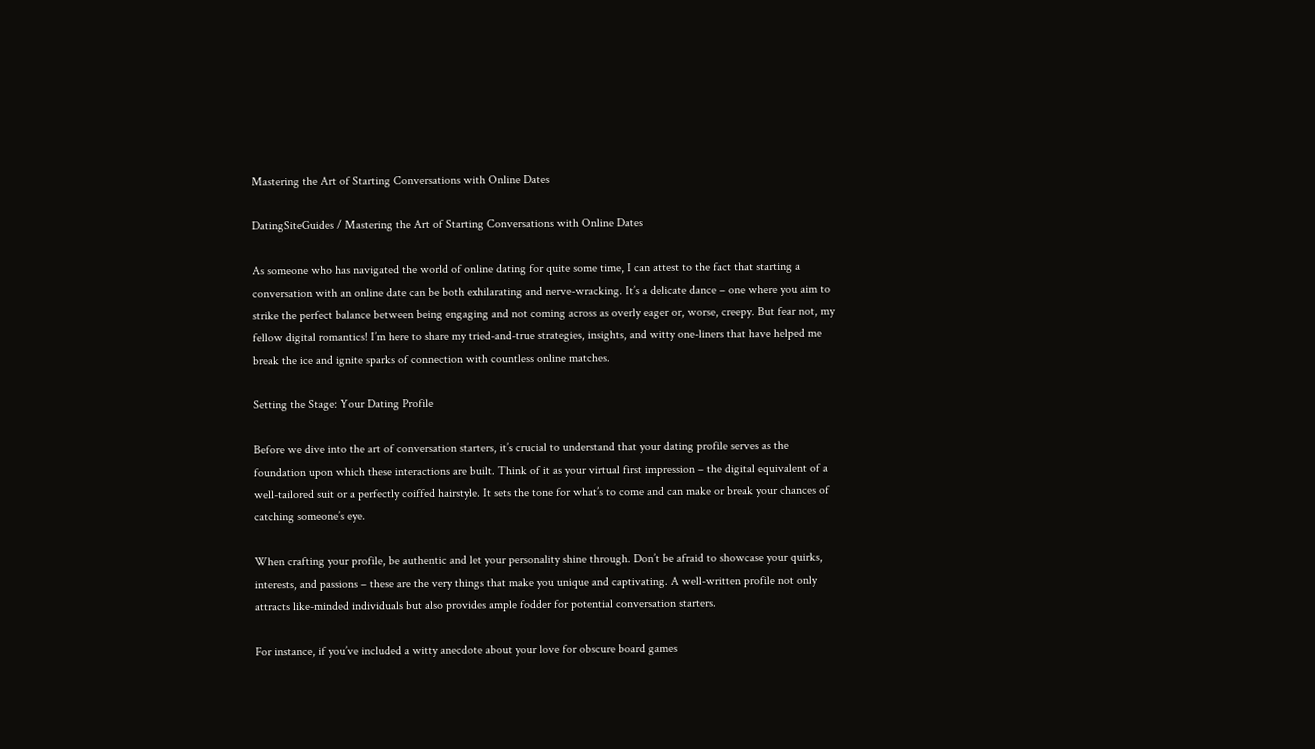Mastering the Art of Starting Conversations with Online Dates

DatingSiteGuides / Mastering the Art of Starting Conversations with Online Dates

As someone who has navigated the world of online dating for quite some time, I can attest to the fact that starting a conversation with an online date can be both exhilarating and nerve-wracking. It’s a delicate dance – one where you aim to strike the perfect balance between being engaging and not coming across as overly eager or, worse, creepy. But fear not, my fellow digital romantics! I’m here to share my tried-and-true strategies, insights, and witty one-liners that have helped me break the ice and ignite sparks of connection with countless online matches.

Setting the Stage: Your Dating Profile

Before we dive into the art of conversation starters, it’s crucial to understand that your dating profile serves as the foundation upon which these interactions are built. Think of it as your virtual first impression – the digital equivalent of a well-tailored suit or a perfectly coiffed hairstyle. It sets the tone for what’s to come and can make or break your chances of catching someone’s eye.

When crafting your profile, be authentic and let your personality shine through. Don’t be afraid to showcase your quirks, interests, and passions – these are the very things that make you unique and captivating. A well-written profile not only attracts like-minded individuals but also provides ample fodder for potential conversation starters.

For instance, if you’ve included a witty anecdote about your love for obscure board games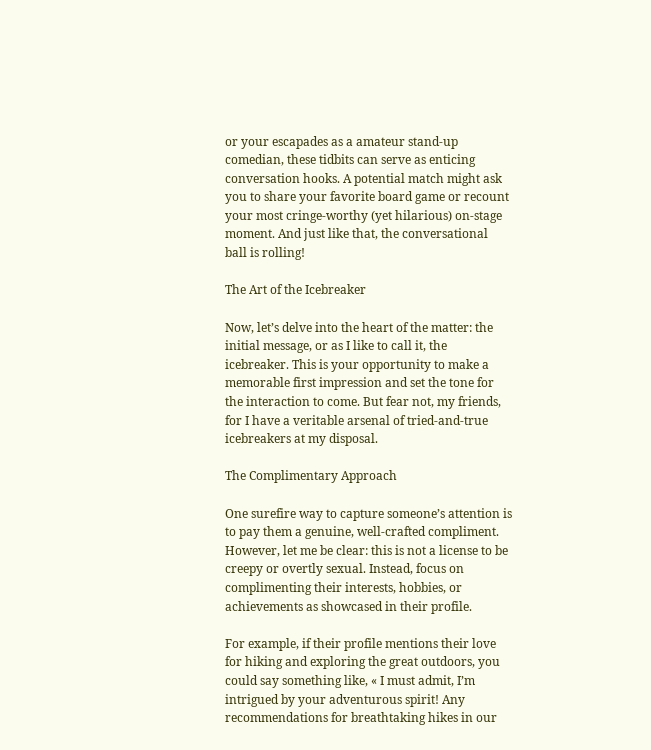or your escapades as a amateur stand-up comedian, these tidbits can serve as enticing conversation hooks. A potential match might ask you to share your favorite board game or recount your most cringe-worthy (yet hilarious) on-stage moment. And just like that, the conversational ball is rolling!

The Art of the Icebreaker

Now, let’s delve into the heart of the matter: the initial message, or as I like to call it, the icebreaker. This is your opportunity to make a memorable first impression and set the tone for the interaction to come. But fear not, my friends, for I have a veritable arsenal of tried-and-true icebreakers at my disposal.

The Complimentary Approach

One surefire way to capture someone’s attention is to pay them a genuine, well-crafted compliment. However, let me be clear: this is not a license to be creepy or overtly sexual. Instead, focus on complimenting their interests, hobbies, or achievements as showcased in their profile.

For example, if their profile mentions their love for hiking and exploring the great outdoors, you could say something like, « I must admit, I’m intrigued by your adventurous spirit! Any recommendations for breathtaking hikes in our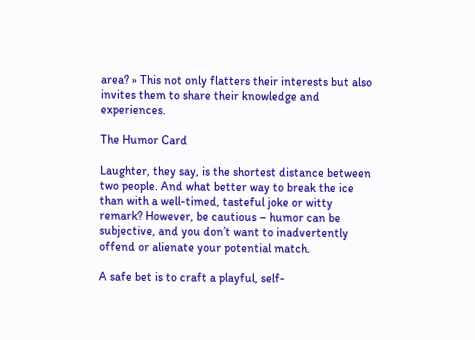area? » This not only flatters their interests but also invites them to share their knowledge and experiences.

The Humor Card

Laughter, they say, is the shortest distance between two people. And what better way to break the ice than with a well-timed, tasteful joke or witty remark? However, be cautious – humor can be subjective, and you don’t want to inadvertently offend or alienate your potential match.

A safe bet is to craft a playful, self-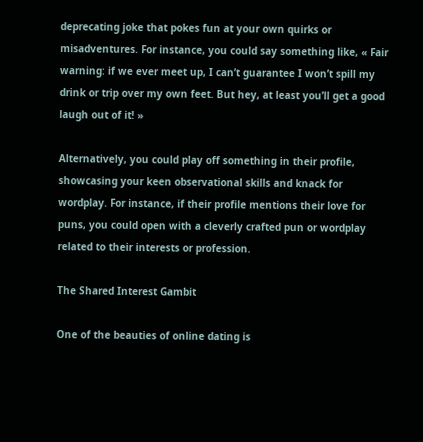deprecating joke that pokes fun at your own quirks or misadventures. For instance, you could say something like, « Fair warning: if we ever meet up, I can’t guarantee I won’t spill my drink or trip over my own feet. But hey, at least you’ll get a good laugh out of it! »

Alternatively, you could play off something in their profile, showcasing your keen observational skills and knack for wordplay. For instance, if their profile mentions their love for puns, you could open with a cleverly crafted pun or wordplay related to their interests or profession.

The Shared Interest Gambit

One of the beauties of online dating is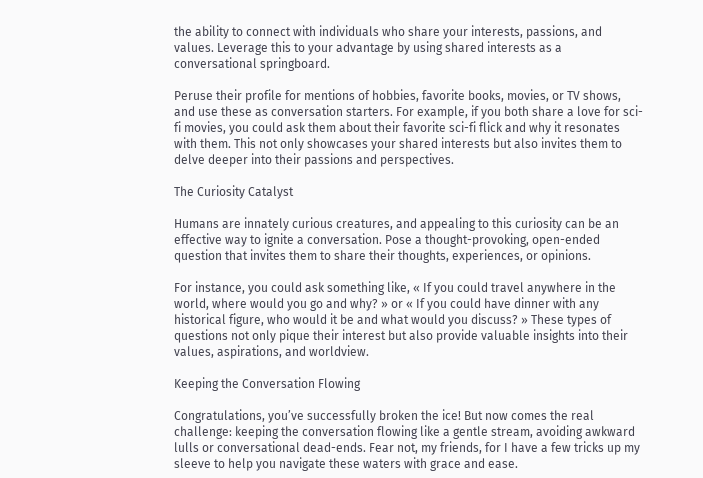the ability to connect with individuals who share your interests, passions, and values. Leverage this to your advantage by using shared interests as a conversational springboard.

Peruse their profile for mentions of hobbies, favorite books, movies, or TV shows, and use these as conversation starters. For example, if you both share a love for sci-fi movies, you could ask them about their favorite sci-fi flick and why it resonates with them. This not only showcases your shared interests but also invites them to delve deeper into their passions and perspectives.

The Curiosity Catalyst

Humans are innately curious creatures, and appealing to this curiosity can be an effective way to ignite a conversation. Pose a thought-provoking, open-ended question that invites them to share their thoughts, experiences, or opinions.

For instance, you could ask something like, « If you could travel anywhere in the world, where would you go and why? » or « If you could have dinner with any historical figure, who would it be and what would you discuss? » These types of questions not only pique their interest but also provide valuable insights into their values, aspirations, and worldview.

Keeping the Conversation Flowing

Congratulations, you’ve successfully broken the ice! But now comes the real challenge: keeping the conversation flowing like a gentle stream, avoiding awkward lulls or conversational dead-ends. Fear not, my friends, for I have a few tricks up my sleeve to help you navigate these waters with grace and ease.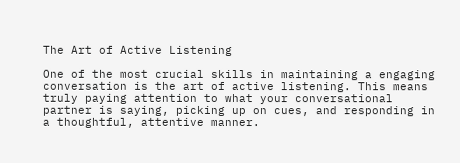The Art of Active Listening

One of the most crucial skills in maintaining a engaging conversation is the art of active listening. This means truly paying attention to what your conversational partner is saying, picking up on cues, and responding in a thoughtful, attentive manner.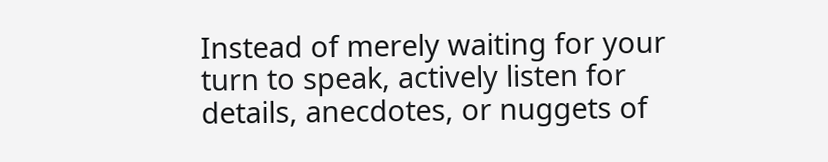Instead of merely waiting for your turn to speak, actively listen for details, anecdotes, or nuggets of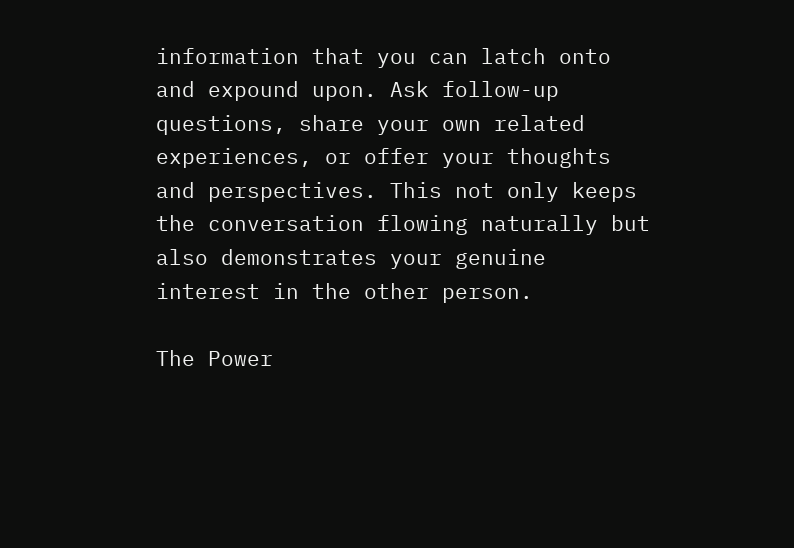information that you can latch onto and expound upon. Ask follow-up questions, share your own related experiences, or offer your thoughts and perspectives. This not only keeps the conversation flowing naturally but also demonstrates your genuine interest in the other person.

The Power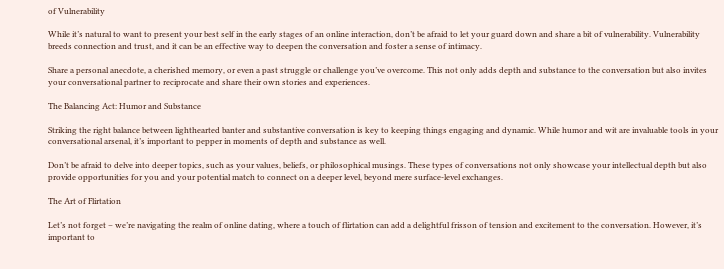of Vulnerability

While it’s natural to want to present your best self in the early stages of an online interaction, don’t be afraid to let your guard down and share a bit of vulnerability. Vulnerability breeds connection and trust, and it can be an effective way to deepen the conversation and foster a sense of intimacy.

Share a personal anecdote, a cherished memory, or even a past struggle or challenge you’ve overcome. This not only adds depth and substance to the conversation but also invites your conversational partner to reciprocate and share their own stories and experiences.

The Balancing Act: Humor and Substance

Striking the right balance between lighthearted banter and substantive conversation is key to keeping things engaging and dynamic. While humor and wit are invaluable tools in your conversational arsenal, it’s important to pepper in moments of depth and substance as well.

Don’t be afraid to delve into deeper topics, such as your values, beliefs, or philosophical musings. These types of conversations not only showcase your intellectual depth but also provide opportunities for you and your potential match to connect on a deeper level, beyond mere surface-level exchanges.

The Art of Flirtation

Let’s not forget – we’re navigating the realm of online dating, where a touch of flirtation can add a delightful frisson of tension and excitement to the conversation. However, it’s important to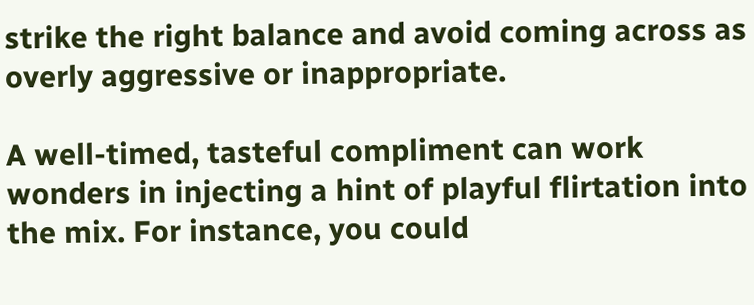strike the right balance and avoid coming across as overly aggressive or inappropriate.

A well-timed, tasteful compliment can work wonders in injecting a hint of playful flirtation into the mix. For instance, you could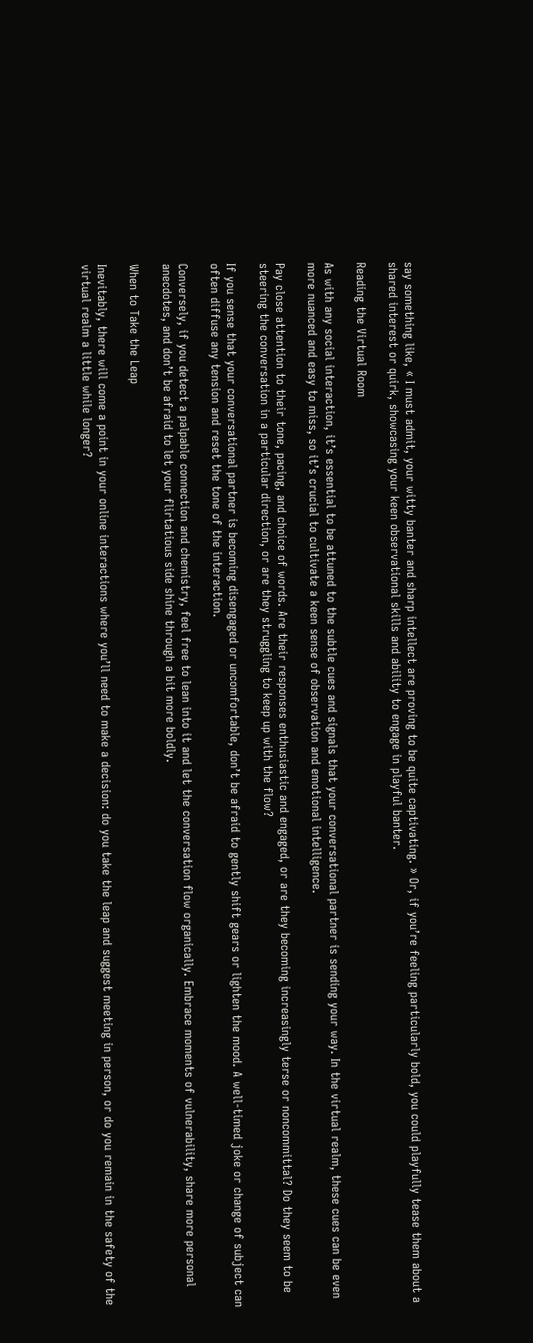say something like, « I must admit, your witty banter and sharp intellect are proving to be quite captivating. » Or, if you’re feeling particularly bold, you could playfully tease them about a shared interest or quirk, showcasing your keen observational skills and ability to engage in playful banter.

Reading the Virtual Room

As with any social interaction, it’s essential to be attuned to the subtle cues and signals that your conversational partner is sending your way. In the virtual realm, these cues can be even more nuanced and easy to miss, so it’s crucial to cultivate a keen sense of observation and emotional intelligence.

Pay close attention to their tone, pacing, and choice of words. Are their responses enthusiastic and engaged, or are they becoming increasingly terse or noncommittal? Do they seem to be steering the conversation in a particular direction, or are they struggling to keep up with the flow?

If you sense that your conversational partner is becoming disengaged or uncomfortable, don’t be afraid to gently shift gears or lighten the mood. A well-timed joke or change of subject can often diffuse any tension and reset the tone of the interaction.

Conversely, if you detect a palpable connection and chemistry, feel free to lean into it and let the conversation flow organically. Embrace moments of vulnerability, share more personal anecdotes, and don’t be afraid to let your flirtatious side shine through a bit more boldly.

When to Take the Leap

Inevitably, there will come a point in your online interactions where you’ll need to make a decision: do you take the leap and suggest meeting in person, or do you remain in the safety of the virtual realm a little while longer?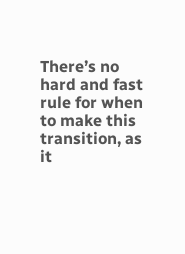There’s no hard and fast rule for when to make this transition, as it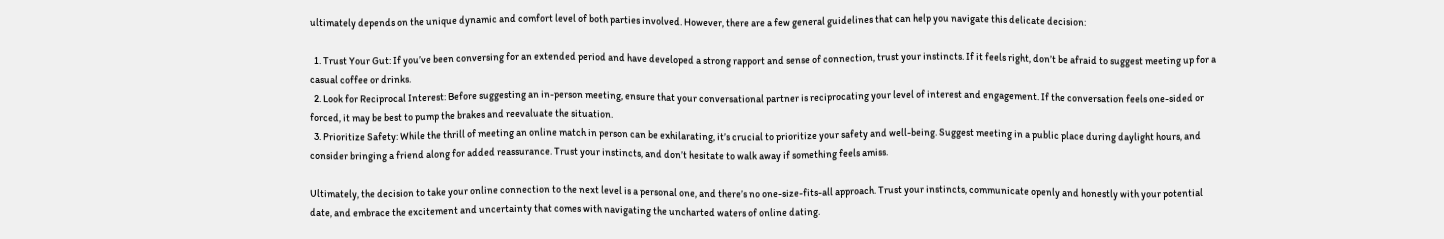ultimately depends on the unique dynamic and comfort level of both parties involved. However, there are a few general guidelines that can help you navigate this delicate decision:

  1. Trust Your Gut: If you’ve been conversing for an extended period and have developed a strong rapport and sense of connection, trust your instincts. If it feels right, don’t be afraid to suggest meeting up for a casual coffee or drinks.
  2. Look for Reciprocal Interest: Before suggesting an in-person meeting, ensure that your conversational partner is reciprocating your level of interest and engagement. If the conversation feels one-sided or forced, it may be best to pump the brakes and reevaluate the situation.
  3. Prioritize Safety: While the thrill of meeting an online match in person can be exhilarating, it’s crucial to prioritize your safety and well-being. Suggest meeting in a public place during daylight hours, and consider bringing a friend along for added reassurance. Trust your instincts, and don’t hesitate to walk away if something feels amiss.

Ultimately, the decision to take your online connection to the next level is a personal one, and there’s no one-size-fits-all approach. Trust your instincts, communicate openly and honestly with your potential date, and embrace the excitement and uncertainty that comes with navigating the uncharted waters of online dating.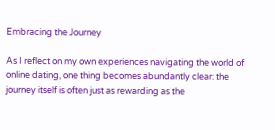Embracing the Journey

As I reflect on my own experiences navigating the world of online dating, one thing becomes abundantly clear: the journey itself is often just as rewarding as the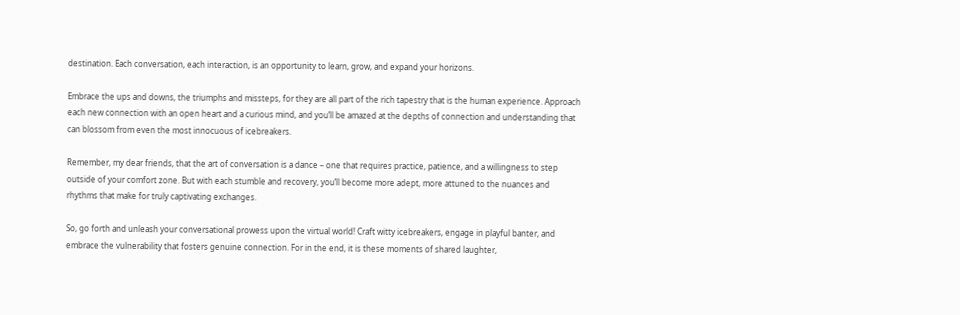destination. Each conversation, each interaction, is an opportunity to learn, grow, and expand your horizons.

Embrace the ups and downs, the triumphs and missteps, for they are all part of the rich tapestry that is the human experience. Approach each new connection with an open heart and a curious mind, and you’ll be amazed at the depths of connection and understanding that can blossom from even the most innocuous of icebreakers.

Remember, my dear friends, that the art of conversation is a dance – one that requires practice, patience, and a willingness to step outside of your comfort zone. But with each stumble and recovery, you’ll become more adept, more attuned to the nuances and rhythms that make for truly captivating exchanges.

So, go forth and unleash your conversational prowess upon the virtual world! Craft witty icebreakers, engage in playful banter, and embrace the vulnerability that fosters genuine connection. For in the end, it is these moments of shared laughter,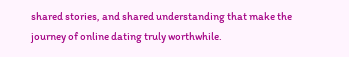shared stories, and shared understanding that make the journey of online dating truly worthwhile.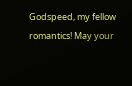Godspeed, my fellow romantics! May your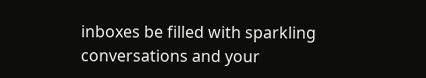inboxes be filled with sparkling conversations and your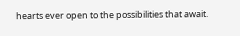hearts ever open to the possibilities that await.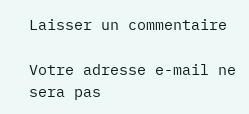Laisser un commentaire

Votre adresse e-mail ne sera pas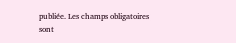publiée. Les champs obligatoires sont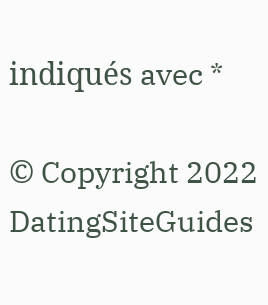indiqués avec *

© Copyright 2022 DatingSiteGuides